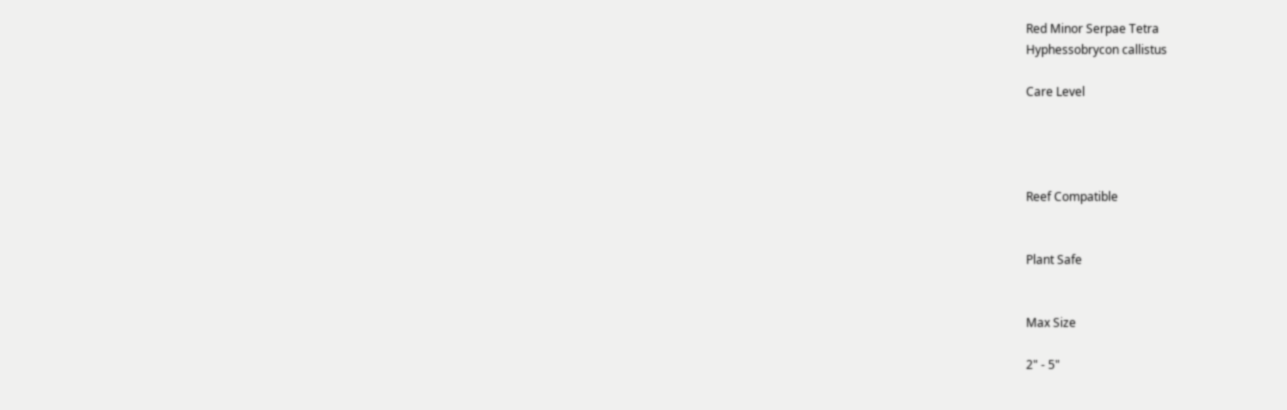Red Minor Serpae Tetra
Hyphessobrycon callistus

Care Level




Reef Compatible


Plant Safe


Max Size

2" - 5"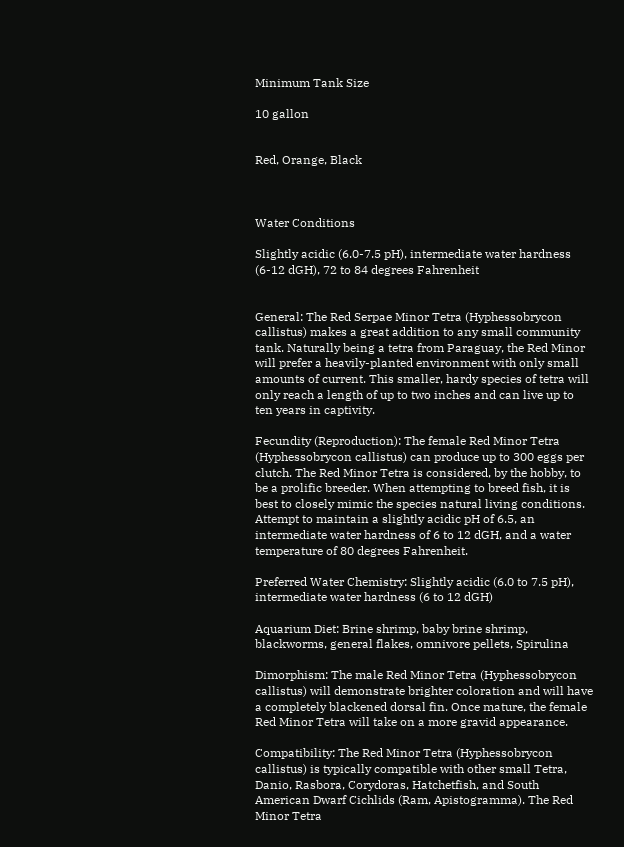Minimum Tank Size

10 gallon


Red, Orange, Black



Water Conditions

Slightly acidic (6.0-7.5 pH), intermediate water hardness (6-12 dGH), 72 to 84 degrees Fahrenheit


General: The Red Serpae Minor Tetra (Hyphessobrycon callistus) makes a great addition to any small community tank. Naturally being a tetra from Paraguay, the Red Minor will prefer a heavily-planted environment with only small amounts of current. This smaller, hardy species of tetra will only reach a length of up to two inches and can live up to ten years in captivity.

Fecundity (Reproduction): The female Red Minor Tetra (Hyphessobrycon callistus) can produce up to 300 eggs per clutch. The Red Minor Tetra is considered, by the hobby, to be a prolific breeder. When attempting to breed fish, it is best to closely mimic the species natural living conditions. Attempt to maintain a slightly acidic pH of 6.5, an intermediate water hardness of 6 to 12 dGH, and a water temperature of 80 degrees Fahrenheit.

Preferred Water Chemistry: Slightly acidic (6.0 to 7.5 pH), intermediate water hardness (6 to 12 dGH)

Aquarium Diet: Brine shrimp, baby brine shrimp, blackworms, general flakes, omnivore pellets, Spirulina

Dimorphism: The male Red Minor Tetra (Hyphessobrycon callistus) will demonstrate brighter coloration and will have a completely blackened dorsal fin. Once mature, the female Red Minor Tetra will take on a more gravid appearance.

Compatibility: The Red Minor Tetra (Hyphessobrycon callistus) is typically compatible with other small Tetra, Danio, Rasbora, Corydoras, Hatchetfish, and South American Dwarf Cichlids (Ram, Apistogramma). The Red Minor Tetra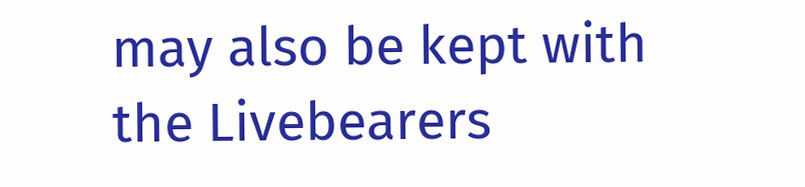may also be kept with the Livebearers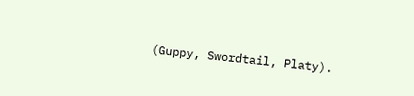(Guppy, Swordtail, Platy).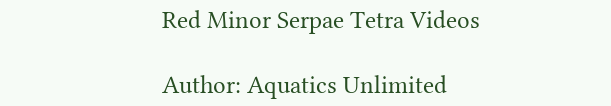Red Minor Serpae Tetra Videos

Author: Aquatics Unlimited